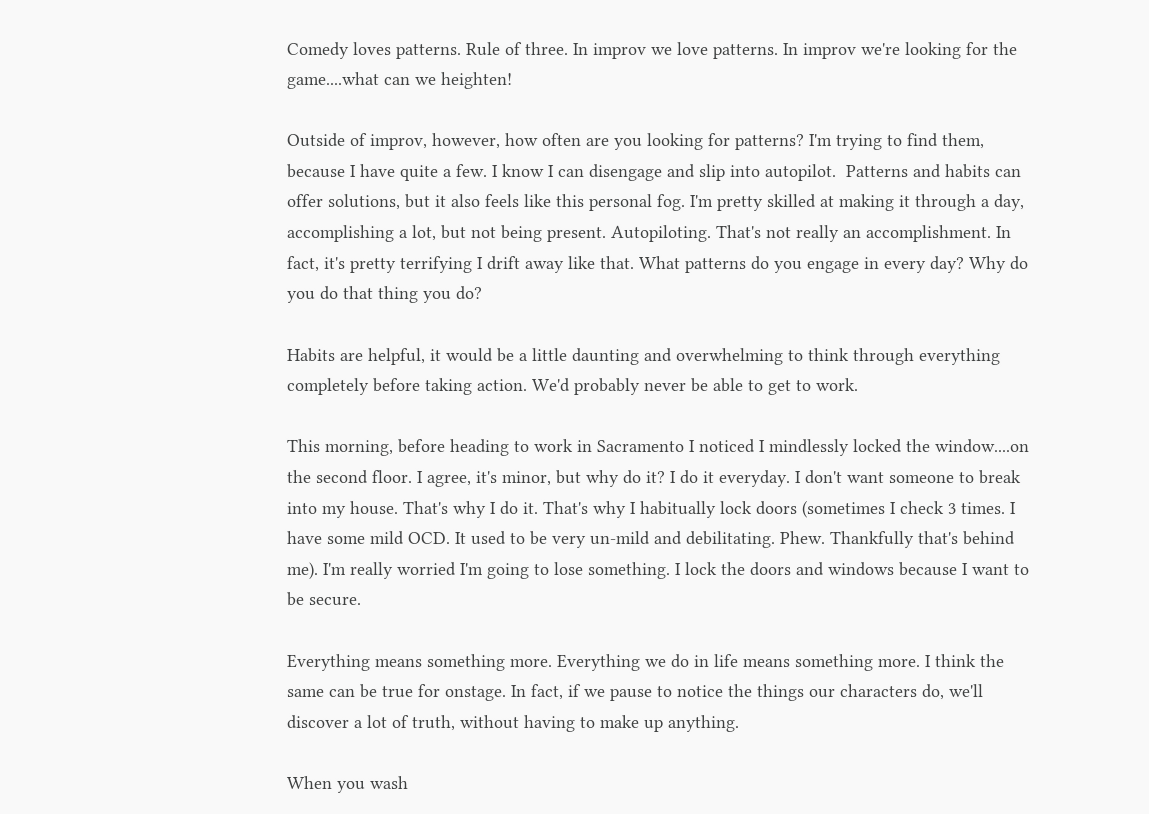Comedy loves patterns. Rule of three. In improv we love patterns. In improv we're looking for the game....what can we heighten!

Outside of improv, however, how often are you looking for patterns? I'm trying to find them, because I have quite a few. I know I can disengage and slip into autopilot.  Patterns and habits can offer solutions, but it also feels like this personal fog. I'm pretty skilled at making it through a day, accomplishing a lot, but not being present. Autopiloting. That's not really an accomplishment. In fact, it's pretty terrifying I drift away like that. What patterns do you engage in every day? Why do you do that thing you do?

Habits are helpful, it would be a little daunting and overwhelming to think through everything completely before taking action. We'd probably never be able to get to work.

This morning, before heading to work in Sacramento I noticed I mindlessly locked the window....on the second floor. I agree, it's minor, but why do it? I do it everyday. I don't want someone to break into my house. That's why I do it. That's why I habitually lock doors (sometimes I check 3 times. I have some mild OCD. It used to be very un-mild and debilitating. Phew. Thankfully that's behind me). I'm really worried I'm going to lose something. I lock the doors and windows because I want to be secure.

Everything means something more. Everything we do in life means something more. I think the same can be true for onstage. In fact, if we pause to notice the things our characters do, we'll discover a lot of truth, without having to make up anything.

When you wash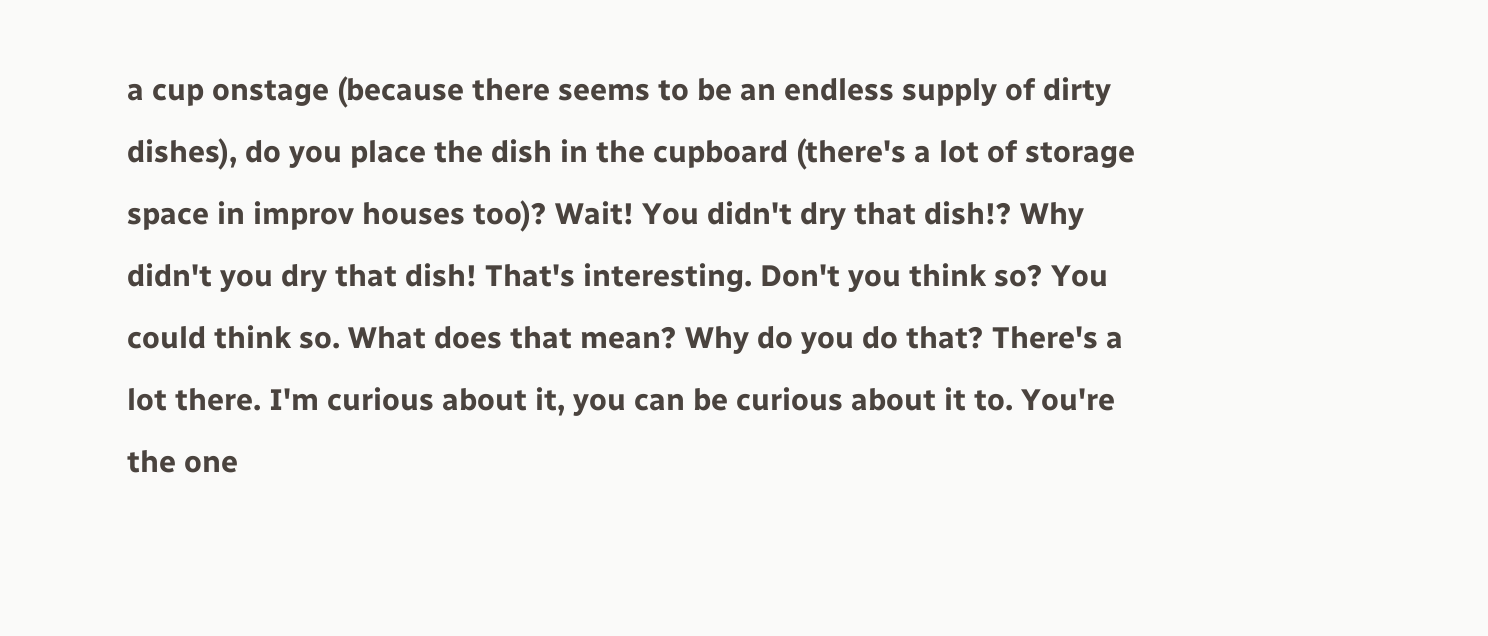a cup onstage (because there seems to be an endless supply of dirty dishes), do you place the dish in the cupboard (there's a lot of storage space in improv houses too)? Wait! You didn't dry that dish!? Why didn't you dry that dish! That's interesting. Don't you think so? You could think so. What does that mean? Why do you do that? There's a lot there. I'm curious about it, you can be curious about it to. You're the one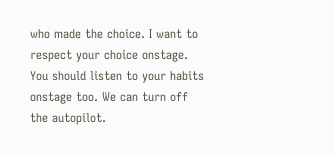who made the choice. I want to respect your choice onstage. You should listen to your habits onstage too. We can turn off the autopilot.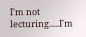I'm not lecturing.....I'm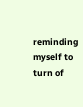reminding myself to turn of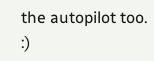the autopilot too. :)